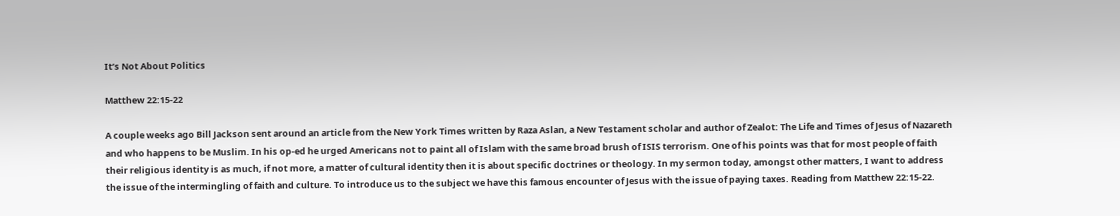It’s Not About Politics

Matthew 22:15-22

A couple weeks ago Bill Jackson sent around an article from the New York Times written by Raza Aslan, a New Testament scholar and author of Zealot: The Life and Times of Jesus of Nazareth and who happens to be Muslim. In his op-ed he urged Americans not to paint all of Islam with the same broad brush of ISIS terrorism. One of his points was that for most people of faith their religious identity is as much, if not more, a matter of cultural identity then it is about specific doctrines or theology. In my sermon today, amongst other matters, I want to address the issue of the intermingling of faith and culture. To introduce us to the subject we have this famous encounter of Jesus with the issue of paying taxes. Reading from Matthew 22:15-22.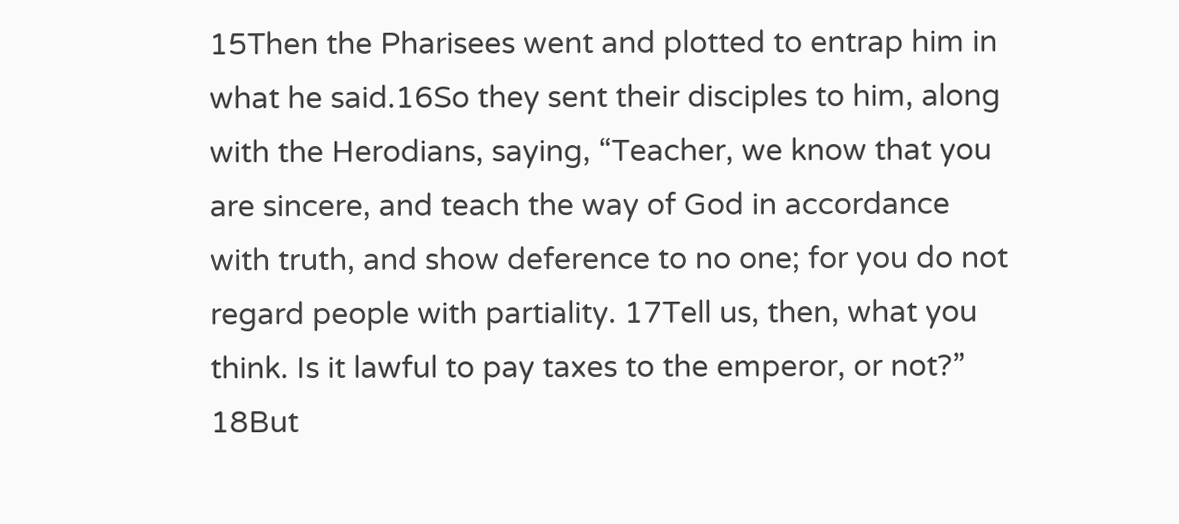15Then the Pharisees went and plotted to entrap him in what he said.16So they sent their disciples to him, along with the Herodians, saying, “Teacher, we know that you are sincere, and teach the way of God in accordance with truth, and show deference to no one; for you do not regard people with partiality. 17Tell us, then, what you think. Is it lawful to pay taxes to the emperor, or not?” 18But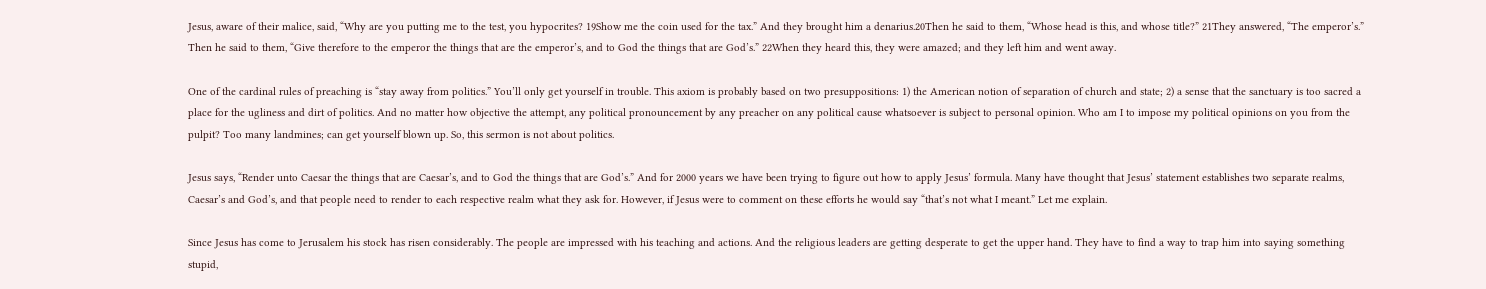Jesus, aware of their malice, said, “Why are you putting me to the test, you hypocrites? 19Show me the coin used for the tax.” And they brought him a denarius.20Then he said to them, “Whose head is this, and whose title?” 21They answered, “The emperor’s.” Then he said to them, “Give therefore to the emperor the things that are the emperor’s, and to God the things that are God’s.” 22When they heard this, they were amazed; and they left him and went away.

One of the cardinal rules of preaching is “stay away from politics.” You’ll only get yourself in trouble. This axiom is probably based on two presuppositions: 1) the American notion of separation of church and state; 2) a sense that the sanctuary is too sacred a place for the ugliness and dirt of politics. And no matter how objective the attempt, any political pronouncement by any preacher on any political cause whatsoever is subject to personal opinion. Who am I to impose my political opinions on you from the pulpit? Too many landmines; can get yourself blown up. So, this sermon is not about politics.

Jesus says, “Render unto Caesar the things that are Caesar’s, and to God the things that are God’s.” And for 2000 years we have been trying to figure out how to apply Jesus’ formula. Many have thought that Jesus’ statement establishes two separate realms, Caesar’s and God’s, and that people need to render to each respective realm what they ask for. However, if Jesus were to comment on these efforts he would say “that’s not what I meant.” Let me explain.

Since Jesus has come to Jerusalem his stock has risen considerably. The people are impressed with his teaching and actions. And the religious leaders are getting desperate to get the upper hand. They have to find a way to trap him into saying something stupid,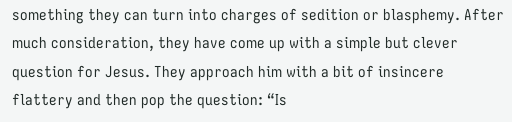something they can turn into charges of sedition or blasphemy. After much consideration, they have come up with a simple but clever question for Jesus. They approach him with a bit of insincere flattery and then pop the question: “Is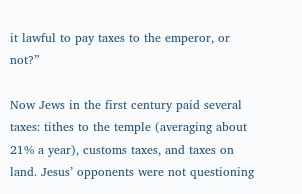it lawful to pay taxes to the emperor, or not?”

Now Jews in the first century paid several taxes: tithes to the temple (averaging about 21% a year), customs taxes, and taxes on land. Jesus’ opponents were not questioning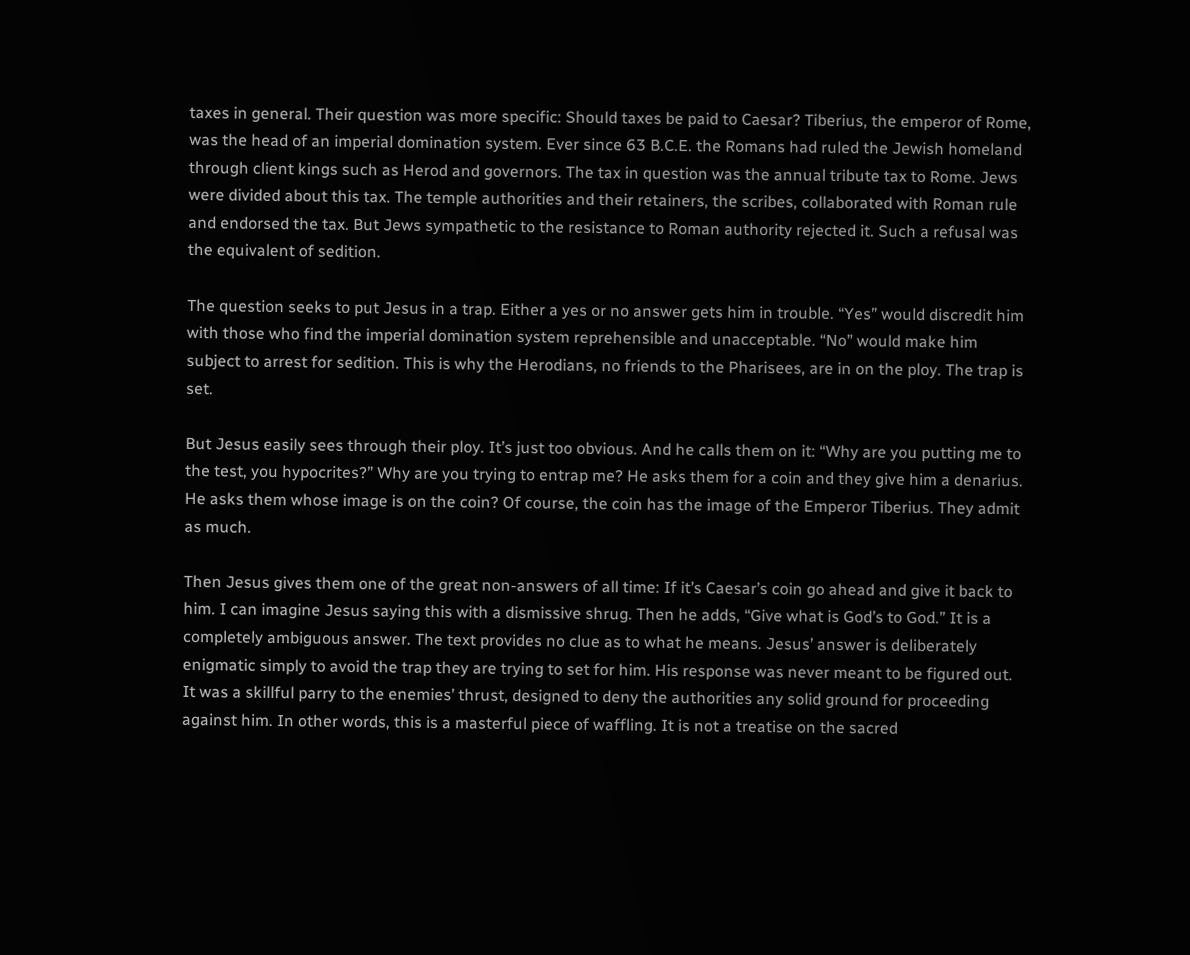taxes in general. Their question was more specific: Should taxes be paid to Caesar? Tiberius, the emperor of Rome, was the head of an imperial domination system. Ever since 63 B.C.E. the Romans had ruled the Jewish homeland through client kings such as Herod and governors. The tax in question was the annual tribute tax to Rome. Jews were divided about this tax. The temple authorities and their retainers, the scribes, collaborated with Roman rule and endorsed the tax. But Jews sympathetic to the resistance to Roman authority rejected it. Such a refusal was the equivalent of sedition.

The question seeks to put Jesus in a trap. Either a yes or no answer gets him in trouble. “Yes” would discredit him with those who find the imperial domination system reprehensible and unacceptable. “No” would make him subject to arrest for sedition. This is why the Herodians, no friends to the Pharisees, are in on the ploy. The trap is set.

But Jesus easily sees through their ploy. It’s just too obvious. And he calls them on it: “Why are you putting me to the test, you hypocrites?” Why are you trying to entrap me? He asks them for a coin and they give him a denarius. He asks them whose image is on the coin? Of course, the coin has the image of the Emperor Tiberius. They admit as much.

Then Jesus gives them one of the great non-answers of all time: If it’s Caesar’s coin go ahead and give it back to him. I can imagine Jesus saying this with a dismissive shrug. Then he adds, “Give what is God’s to God.” It is a completely ambiguous answer. The text provides no clue as to what he means. Jesus’ answer is deliberately enigmatic simply to avoid the trap they are trying to set for him. His response was never meant to be figured out. It was a skillful parry to the enemies’ thrust, designed to deny the authorities any solid ground for proceeding against him. In other words, this is a masterful piece of waffling. It is not a treatise on the sacred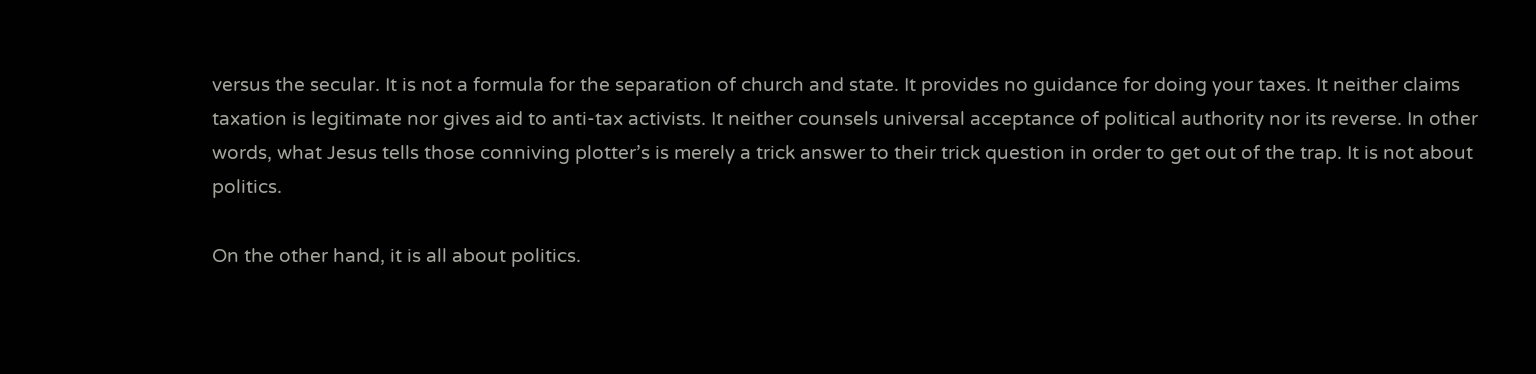versus the secular. It is not a formula for the separation of church and state. It provides no guidance for doing your taxes. It neither claims taxation is legitimate nor gives aid to anti-tax activists. It neither counsels universal acceptance of political authority nor its reverse. In other words, what Jesus tells those conniving plotter’s is merely a trick answer to their trick question in order to get out of the trap. It is not about politics.

On the other hand, it is all about politics.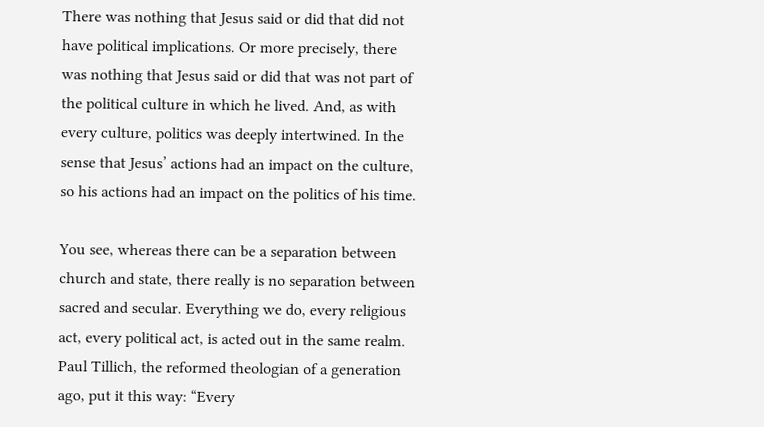There was nothing that Jesus said or did that did not have political implications. Or more precisely, there was nothing that Jesus said or did that was not part of the political culture in which he lived. And, as with every culture, politics was deeply intertwined. In the sense that Jesus’ actions had an impact on the culture, so his actions had an impact on the politics of his time.

You see, whereas there can be a separation between church and state, there really is no separation between sacred and secular. Everything we do, every religious act, every political act, is acted out in the same realm. Paul Tillich, the reformed theologian of a generation ago, put it this way: “Every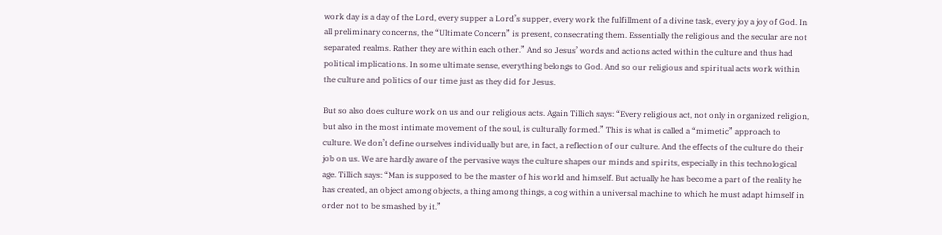work day is a day of the Lord, every supper a Lord’s supper, every work the fulfillment of a divine task, every joy a joy of God. In all preliminary concerns, the “Ultimate Concern” is present, consecrating them. Essentially the religious and the secular are not separated realms. Rather they are within each other.” And so Jesus’ words and actions acted within the culture and thus had political implications. In some ultimate sense, everything belongs to God. And so our religious and spiritual acts work within the culture and politics of our time just as they did for Jesus.

But so also does culture work on us and our religious acts. Again Tillich says: “Every religious act, not only in organized religion, but also in the most intimate movement of the soul, is culturally formed.” This is what is called a “mimetic” approach to culture. We don’t define ourselves individually but are, in fact, a reflection of our culture. And the effects of the culture do their job on us. We are hardly aware of the pervasive ways the culture shapes our minds and spirits, especially in this technological age. Tillich says: “Man is supposed to be the master of his world and himself. But actually he has become a part of the reality he has created, an object among objects, a thing among things, a cog within a universal machine to which he must adapt himself in order not to be smashed by it.”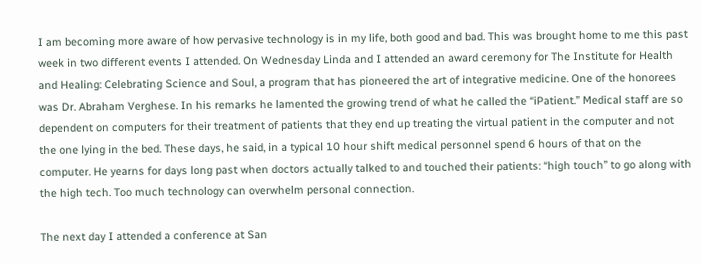I am becoming more aware of how pervasive technology is in my life, both good and bad. This was brought home to me this past week in two different events I attended. On Wednesday Linda and I attended an award ceremony for The Institute for Health and Healing: Celebrating Science and Soul, a program that has pioneered the art of integrative medicine. One of the honorees was Dr. Abraham Verghese. In his remarks he lamented the growing trend of what he called the “iPatient.” Medical staff are so dependent on computers for their treatment of patients that they end up treating the virtual patient in the computer and not the one lying in the bed. These days, he said, in a typical 10 hour shift medical personnel spend 6 hours of that on the computer. He yearns for days long past when doctors actually talked to and touched their patients: “high touch” to go along with the high tech. Too much technology can overwhelm personal connection.

The next day I attended a conference at San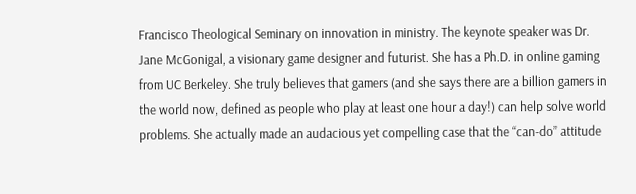Francisco Theological Seminary on innovation in ministry. The keynote speaker was Dr. Jane McGonigal, a visionary game designer and futurist. She has a Ph.D. in online gaming from UC Berkeley. She truly believes that gamers (and she says there are a billion gamers in the world now, defined as people who play at least one hour a day!) can help solve world problems. She actually made an audacious yet compelling case that the “can-do” attitude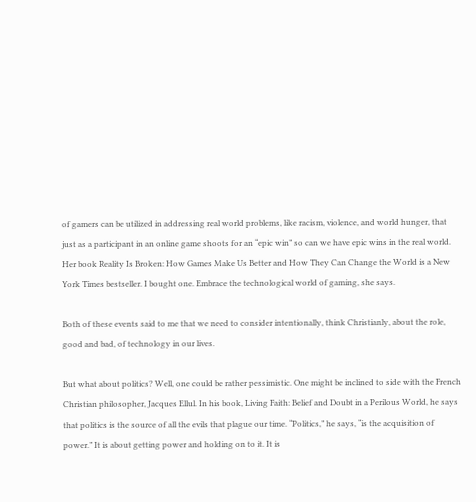of gamers can be utilized in addressing real world problems, like racism, violence, and world hunger, that just as a participant in an online game shoots for an “epic win” so can we have epic wins in the real world. Her book Reality Is Broken: How Games Make Us Better and How They Can Change the World is a New York Times bestseller. I bought one. Embrace the technological world of gaming, she says.

Both of these events said to me that we need to consider intentionally, think Christianly, about the role, good and bad, of technology in our lives.

But what about politics? Well, one could be rather pessimistic. One might be inclined to side with the French Christian philosopher, Jacques Ellul. In his book, Living Faith: Belief and Doubt in a Perilous World, he says that politics is the source of all the evils that plague our time. “Politics,” he says, “is the acquisition of power.” It is about getting power and holding on to it. It is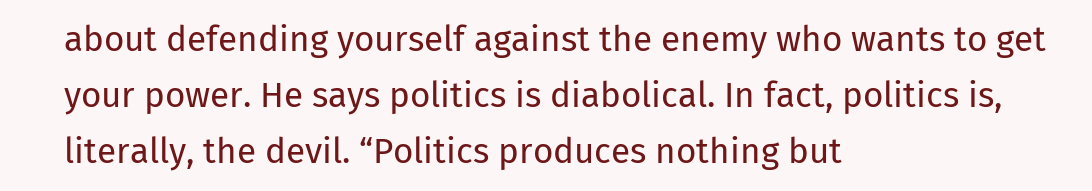about defending yourself against the enemy who wants to get your power. He says politics is diabolical. In fact, politics is, literally, the devil. “Politics produces nothing but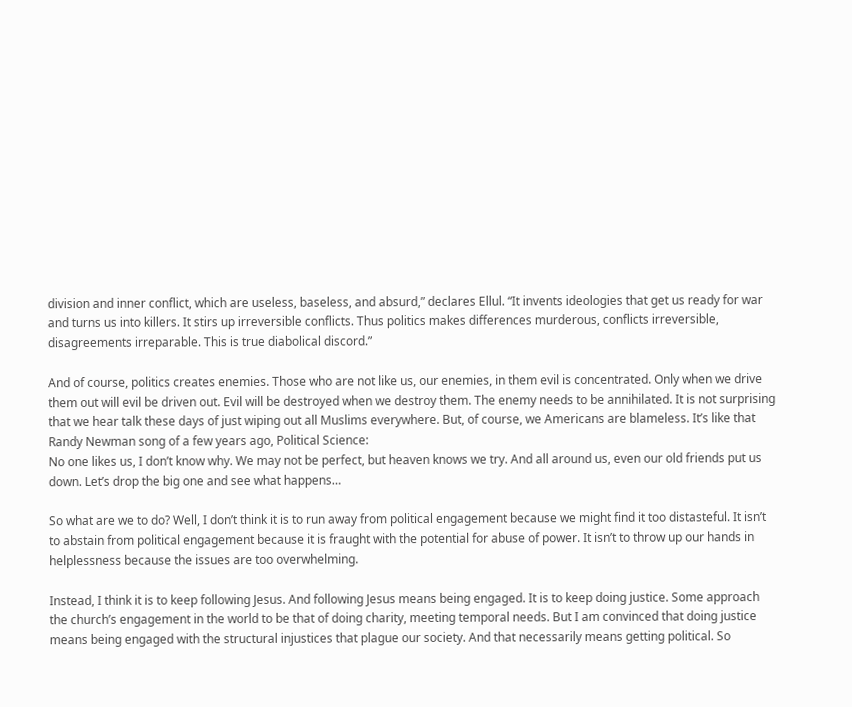division and inner conflict, which are useless, baseless, and absurd,” declares Ellul. “It invents ideologies that get us ready for war and turns us into killers. It stirs up irreversible conflicts. Thus politics makes differences murderous, conflicts irreversible, disagreements irreparable. This is true diabolical discord.”

And of course, politics creates enemies. Those who are not like us, our enemies, in them evil is concentrated. Only when we drive them out will evil be driven out. Evil will be destroyed when we destroy them. The enemy needs to be annihilated. It is not surprising that we hear talk these days of just wiping out all Muslims everywhere. But, of course, we Americans are blameless. It’s like that Randy Newman song of a few years ago, Political Science:
No one likes us, I don’t know why. We may not be perfect, but heaven knows we try. And all around us, even our old friends put us down. Let’s drop the big one and see what happens…

So what are we to do? Well, I don’t think it is to run away from political engagement because we might find it too distasteful. It isn’t to abstain from political engagement because it is fraught with the potential for abuse of power. It isn’t to throw up our hands in helplessness because the issues are too overwhelming.

Instead, I think it is to keep following Jesus. And following Jesus means being engaged. It is to keep doing justice. Some approach the church’s engagement in the world to be that of doing charity, meeting temporal needs. But I am convinced that doing justice means being engaged with the structural injustices that plague our society. And that necessarily means getting political. So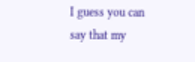I guess you can say that my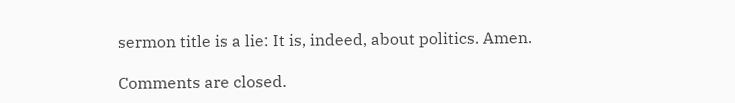sermon title is a lie: It is, indeed, about politics. Amen.

Comments are closed.